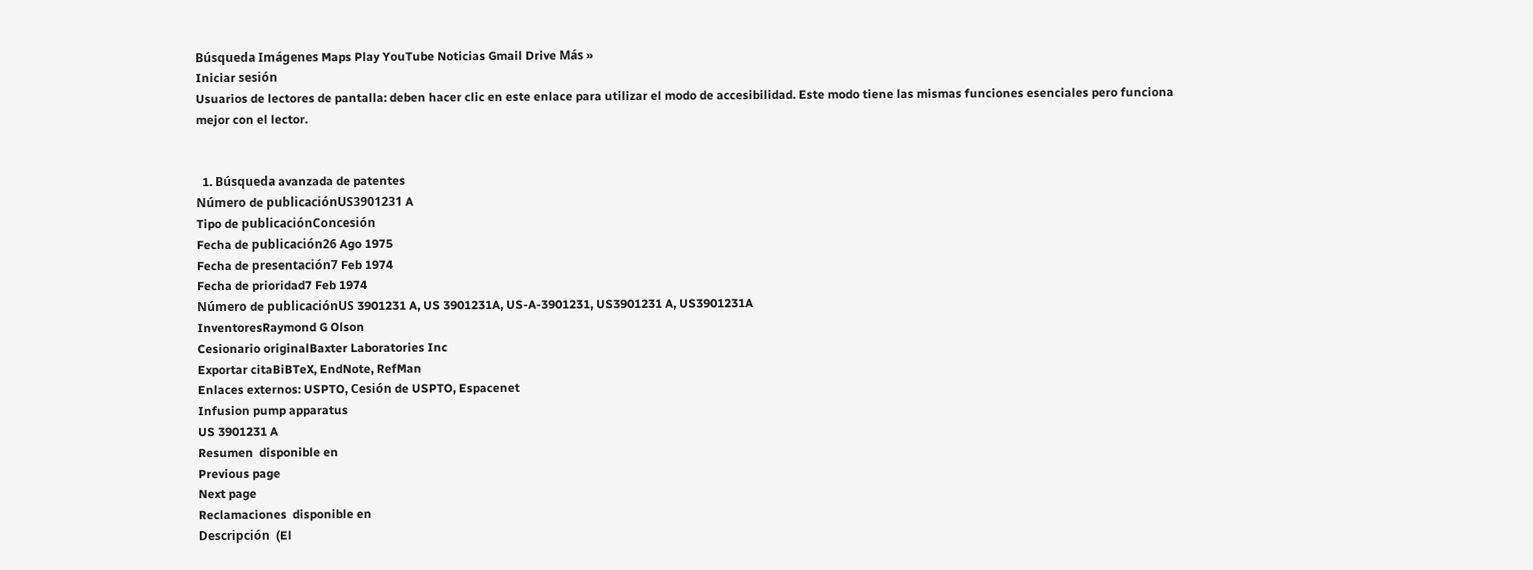Búsqueda Imágenes Maps Play YouTube Noticias Gmail Drive Más »
Iniciar sesión
Usuarios de lectores de pantalla: deben hacer clic en este enlace para utilizar el modo de accesibilidad. Este modo tiene las mismas funciones esenciales pero funciona mejor con el lector.


  1. Búsqueda avanzada de patentes
Número de publicaciónUS3901231 A
Tipo de publicaciónConcesión
Fecha de publicación26 Ago 1975
Fecha de presentación7 Feb 1974
Fecha de prioridad7 Feb 1974
Número de publicaciónUS 3901231 A, US 3901231A, US-A-3901231, US3901231 A, US3901231A
InventoresRaymond G Olson
Cesionario originalBaxter Laboratories Inc
Exportar citaBiBTeX, EndNote, RefMan
Enlaces externos: USPTO, Cesión de USPTO, Espacenet
Infusion pump apparatus
US 3901231 A
Resumen  disponible en
Previous page
Next page
Reclamaciones  disponible en
Descripción  (El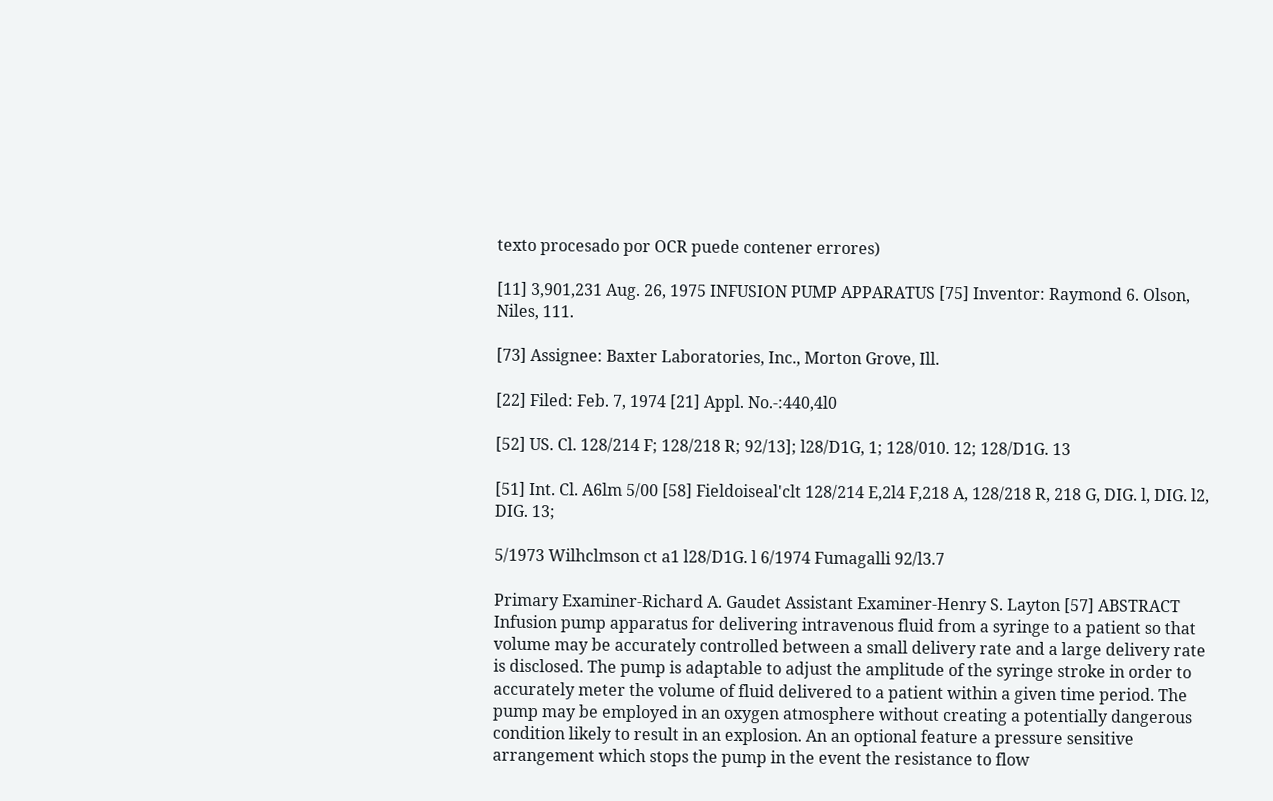texto procesado por OCR puede contener errores)

[11] 3,901,231 Aug. 26, 1975 INFUSION PUMP APPARATUS [75] Inventor: Raymond 6. Olson, Niles, 111.

[73] Assignee: Baxter Laboratories, Inc., Morton Grove, Ill.

[22] Filed: Feb. 7, 1974 [21] Appl. No.-:440,4l0

[52] US. Cl. 128/214 F; 128/218 R; 92/13]; l28/D1G, 1; 128/010. 12; 128/D1G. 13

[51] Int. Cl. A6lm 5/00 [58] Fieldoiseal'clt 128/214 E,2l4 F,218 A, 128/218 R, 218 G, DIG. l, DIG. l2, DIG. 13;

5/1973 Wilhclmson ct a1 l28/D1G. l 6/1974 Fumagalli 92/l3.7

Primary Examiner-Richard A. Gaudet Assistant Examiner-Henry S. Layton [57] ABSTRACT Infusion pump apparatus for delivering intravenous fluid from a syringe to a patient so that volume may be accurately controlled between a small delivery rate and a large delivery rate is disclosed. The pump is adaptable to adjust the amplitude of the syringe stroke in order to accurately meter the volume of fluid delivered to a patient within a given time period. The pump may be employed in an oxygen atmosphere without creating a potentially dangerous condition likely to result in an explosion. An an optional feature a pressure sensitive arrangement which stops the pump in the event the resistance to flow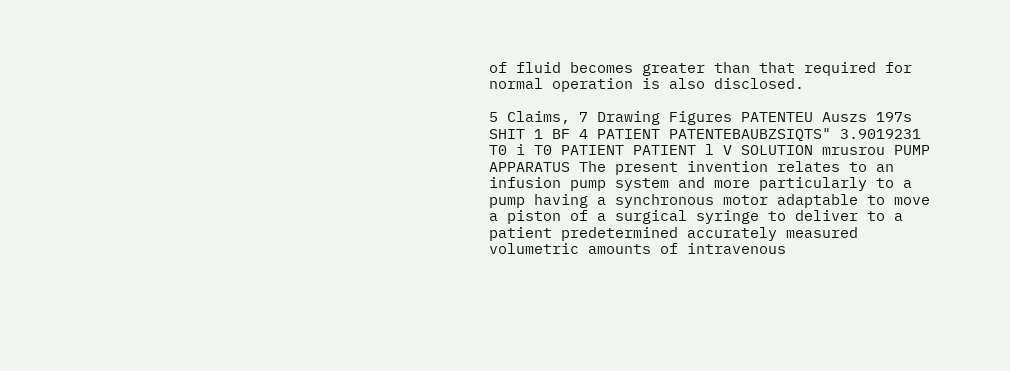of fluid becomes greater than that required for normal operation is also disclosed.

5 Claims, 7 Drawing Figures PATENTEU Auszs 197s SHIT 1 BF 4 PATIENT PATENTEBAUBZSIQTS" 3.9019231 T0 i T0 PATIENT PATIENT l V SOLUTION mrusrou PUMP APPARATUS The present invention relates to an infusion pump system and more particularly to a pump having a synchronous motor adaptable to move a piston of a surgical syringe to deliver to a patient predetermined accurately measured volumetric amounts of intravenous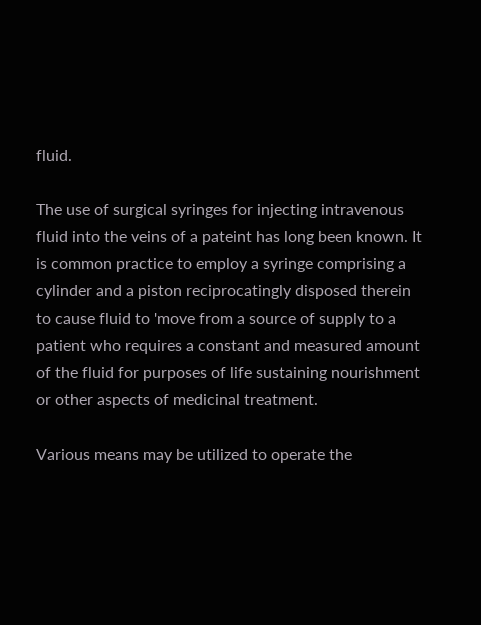fluid.

The use of surgical syringes for injecting intravenous fluid into the veins of a pateint has long been known. It is common practice to employ a syringe comprising a cylinder and a piston reciprocatingly disposed therein to cause fluid to 'move from a source of supply to a patient who requires a constant and measured amount of the fluid for purposes of life sustaining nourishment or other aspects of medicinal treatment.

Various means may be utilized to operate the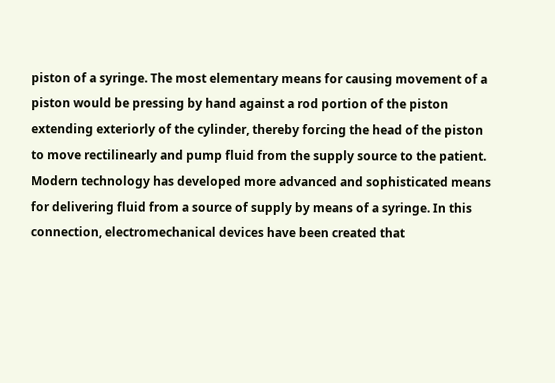piston of a syringe. The most elementary means for causing movement of a piston would be pressing by hand against a rod portion of the piston extending exteriorly of the cylinder, thereby forcing the head of the piston to move rectilinearly and pump fluid from the supply source to the patient. Modern technology has developed more advanced and sophisticated means for delivering fluid from a source of supply by means of a syringe. In this connection, electromechanical devices have been created that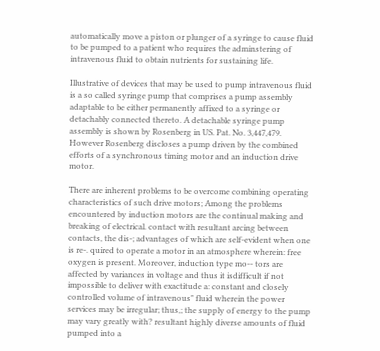automatically move a piston or plunger of a syringe to cause fluid to be pumped to a patient who requires the adminstering of intravenous fluid to obtain nutrients for sustaining life.

Illustrative of devices that may be used to pump intravenous fluid is a so called syringe pump that comprises a pump assembly adaptable to be either permanently affixed to a syringe or detachably connected thereto. A detachable syringe pump assembly is shown by Rosenberg in US. Pat. No. 3,447,479. However Rosenberg discloses a pump driven by the combined efforts of a synchronous timing motor and an induction drive motor.

There are inherent problems to be overcome combining operating characteristics of such drive motors; Among the problems encountered by induction motors are the continual making and breaking of electrical. contact with resultant arcing between contacts, the dis-; advantages of which are self-evident when one is re-. quired to operate a motor in an atmosphere wherein: free oxygen is present. Moreover, induction type mo-- tors are affected by variances in voltage and thus it isdifficult if not impossible to deliver with exactitude a: constant and closely controlled volume of intravenous" fluid wherein the power services may be irregular; thus,; the supply of energy to the pump may vary greatly with? resultant highly diverse amounts of fluid pumped into a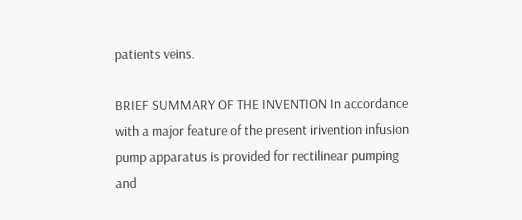patients veins.

BRIEF SUMMARY OF THE INVENTION In accordance with a major feature of the present irivention infusion pump apparatus is provided for rectilinear pumping and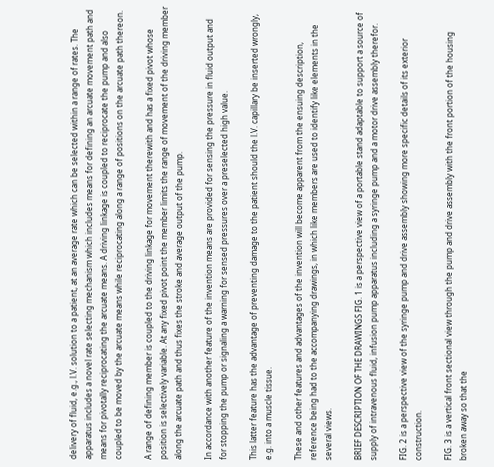delivery of fluid, e.g., l.V. solution to a patient, at an average rate which can be selected within a range of rates. The apparatus includes a novel rate selecting mechanism which includes means for defining an arcuate movement path and means for pivotally reciprocating the arcuate means. A driving linkage is coupled to reciprocate the pump and also coupled to be moved by the arcuate means while reciprocating along a range of positions on the arcuate path thereon.

A range of defining member is coupled to the driving linkage for movement therewith and has a fixed pivot whose position is selectively variable. At any fixed pivot point the member limits the range of movement of the driving member along the arcuate path and thus fixes the stroke and average output of the pump.

In accordance with another feature of the invention means are provided for sensing the pressure in fluid output and for stopping the pump or signaling a warning for sensed pressures over a preselected high value.

This latter feature has the advantage of preventing damage to the patient should the l.V. capillary be inserted wrongly, e.g. into a muscle tissue.

These and other features and advantages of the invention will become apparent from the ensuing description, reference being had to the accompanying drawings, in which like members are used to identify like elements in the several views.

BRIEF DESCRIPTION OF THE DRAWINGS FIG. 1 is a perspective view of a portable stand adaptable to support a source of supply of intravenous fluid, infusion pump apparatus including a syringe pump and a motor drive assembly therefor.

FIG. 2 is a perspective view of the syringe pump and drive assembly showing more specific details of its exterior construction.

FIG. 3 is a vertical front sectional view through the pump and drive assembly with the front portion of the housing broken away so that the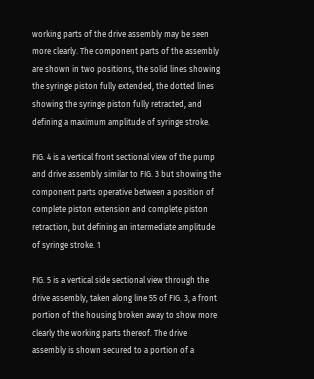working parts of the drive assembly may be seen more clearly. The component parts of the assembly are shown in two positions, the solid lines showing the syringe piston fully extended, the dotted lines showing the syringe piston fully retracted, and defining a maximum amplitude of syringe stroke.

FIG. 4 is a vertical front sectional view of the pump and drive assembly similar to FIG. 3 but showing the component parts operative between a position of complete piston extension and complete piston retraction, but defining an intermediate amplitude of syringe stroke. 1

FIG. 5 is a vertical side sectional view through the drive assembly, taken along line 55 of FIG. 3, a front portion of the housing broken away to show more clearly the working parts thereof. The drive assembly is shown secured to a portion of a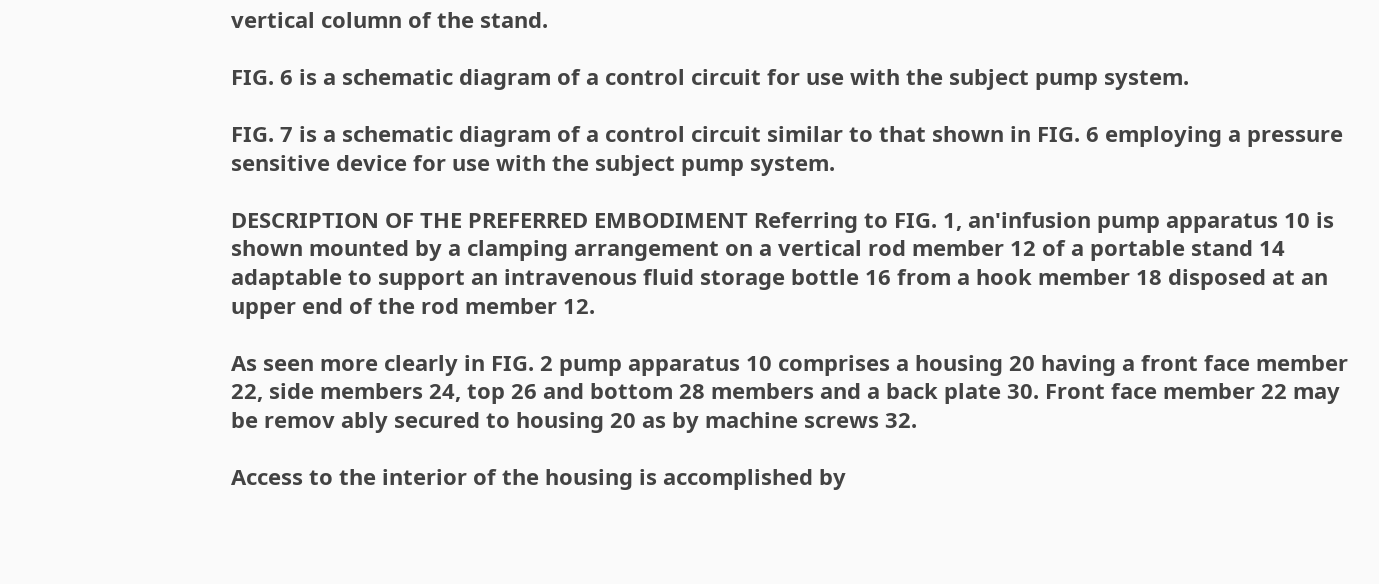vertical column of the stand.

FIG. 6 is a schematic diagram of a control circuit for use with the subject pump system.

FIG. 7 is a schematic diagram of a control circuit similar to that shown in FIG. 6 employing a pressure sensitive device for use with the subject pump system.

DESCRIPTION OF THE PREFERRED EMBODIMENT Referring to FIG. 1, an'infusion pump apparatus 10 is shown mounted by a clamping arrangement on a vertical rod member 12 of a portable stand 14 adaptable to support an intravenous fluid storage bottle 16 from a hook member 18 disposed at an upper end of the rod member 12.

As seen more clearly in FIG. 2 pump apparatus 10 comprises a housing 20 having a front face member 22, side members 24, top 26 and bottom 28 members and a back plate 30. Front face member 22 may be remov ably secured to housing 20 as by machine screws 32.

Access to the interior of the housing is accomplished by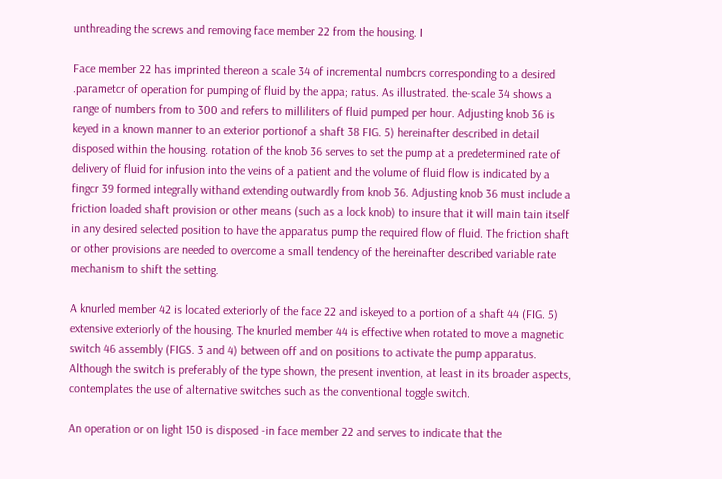unthreading the screws and removing face member 22 from the housing. I

Face member 22 has imprinted thereon a scale 34 of incremental numbcrs corresponding to a desired .parametcr of operation for pumping of fluid by the appa; ratus. As illustrated. the-scale 34 shows a range of numbers from to 300 and refers to milliliters of fluid pumped per hour. Adjusting knob 36 is keyed in a known manner to an exterior portionof a shaft 38 FIG. 5) hereinafter described in detail disposed within the housing. rotation of the knob 36 serves to set the pump at a predetermined rate of delivery of fluid for infusion into the veins of a patient and the volume of fluid flow is indicated by a fingcr 39 formed integrally withand extending outwardly from knob 36. Adjusting knob 36 must include a friction loaded shaft provision or other means (such as a lock knob) to insure that it will main tain itself in any desired selected position to have the apparatus pump the required flow of fluid. The friction shaft or other provisions are needed to overcome a small tendency of the hereinafter described variable rate mechanism to shift the setting.

A knurled member 42 is located exteriorly of the face 22 and iskeyed to a portion of a shaft 44 (FIG. 5) extensive exteriorly of the housing. The knurled member 44 is effective when rotated to move a magnetic switch 46 assembly (FIGS. 3 and 4) between off and on positions to activate the pump apparatus. Although the switch is preferably of the type shown, the present invention, at least in its broader aspects, contemplates the use of alternative switches such as the conventional toggle switch.

An operation or on light 150 is disposed -in face member 22 and serves to indicate that the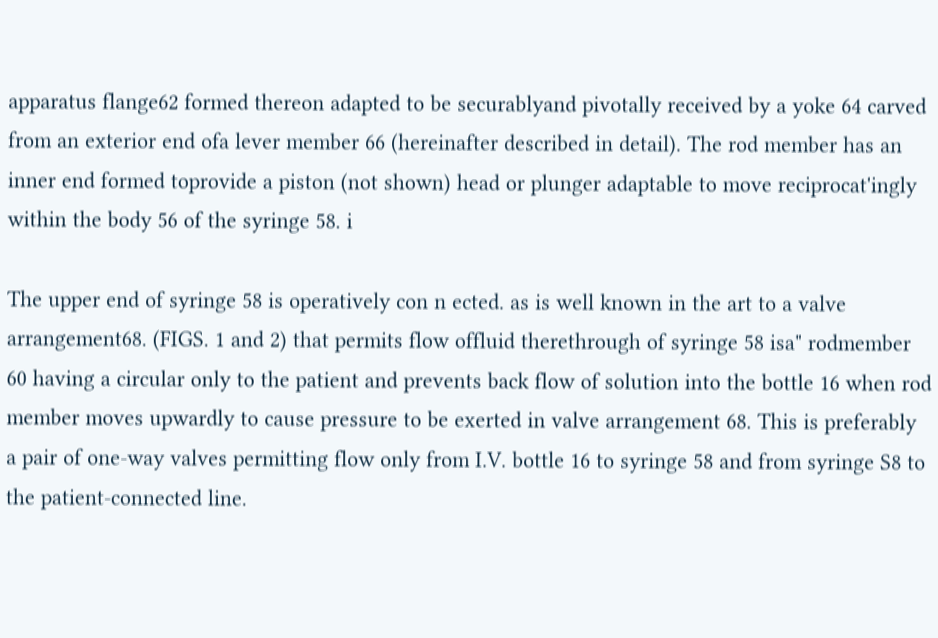apparatus flange62 formed thereon adapted to be securablyand pivotally received by a yoke 64 carved from an exterior end ofa lever member 66 (hereinafter described in detail). The rod member has an inner end formed toprovide a piston (not shown) head or plunger adaptable to move reciprocat'ingly within the body 56 of the syringe 58. i

The upper end of syringe 58 is operatively con n ected. as is well known in the art to a valve arrangement68. (FIGS. 1 and 2) that permits flow offluid therethrough of syringe 58 isa" rodmember 60 having a circular only to the patient and prevents back flow of solution into the bottle 16 when rod member moves upwardly to cause pressure to be exerted in valve arrangement 68. This is preferably a pair of one-way valves permitting flow only from I.V. bottle 16 to syringe 58 and from syringe S8 to the patient-connected line.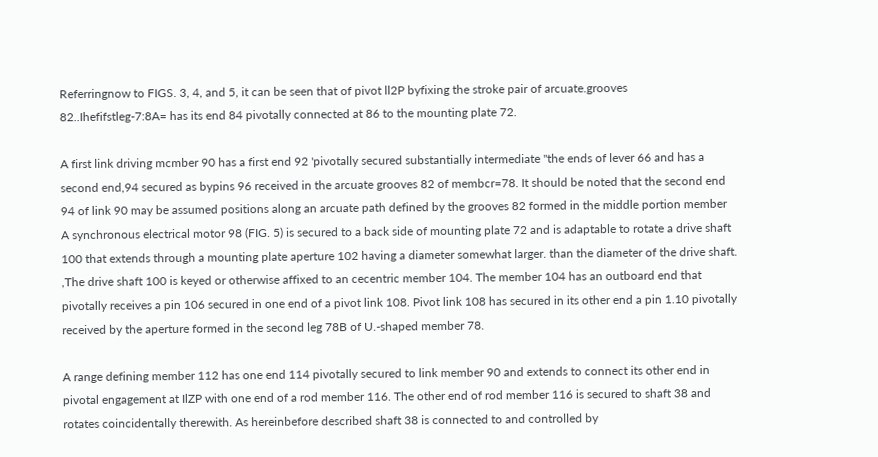Referringnow to FIGS. 3, 4, and 5, it can be seen that of pivot ll2P byfixing the stroke pair of arcuate.grooves 82..Ihefifstleg-7:8A= has its end 84 pivotally connected at 86 to the mounting plate 72.

A first link driving mcmber 90 has a first end 92 'pivotally secured substantially intermediate "the ends of lever 66 and has a second end,94 secured as bypins 96 received in the arcuate grooves 82 of membcr=78. It should be noted that the second end 94 of link 90 may be assumed positions along an arcuate path defined by the grooves 82 formed in the middle portion member A synchronous electrical motor 98 (FIG. 5) is secured to a back side of mounting plate 72 and is adaptable to rotate a drive shaft 100 that extends through a mounting plate aperture 102 having a diameter somewhat larger. than the diameter of the drive shaft. ,The drive shaft 100 is keyed or otherwise affixed to an cecentric member 104. The member 104 has an outboard end that pivotally receives a pin 106 secured in one end of a pivot link 108. Pivot link 108 has secured in its other end a pin 1.10 pivotally received by the aperture formed in the second leg 78B of U.-shaped member 78.

A range defining member 112 has one end 114 pivotally secured to link member 90 and extends to connect its other end in pivotal engagement at IlZP with one end of a rod member 116. The other end of rod member 116 is secured to shaft 38 and rotates coincidentally therewith. As hereinbefore described shaft 38 is connected to and controlled by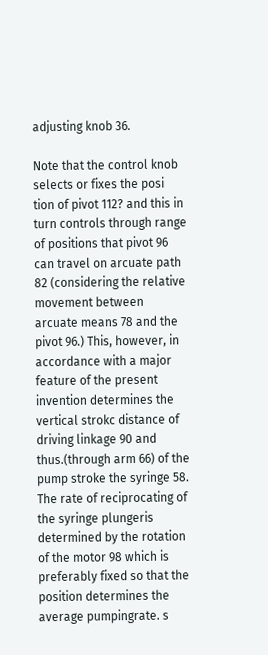adjusting knob 36.

Note that the control knob selects or fixes the posi tion of pivot 112? and this in turn controls through range of positions that pivot 96 can travel on arcuate path 82 (considering the relative movement between arcuate means 78 and the pivot 96.) This, however, in accordance with a major feature of the present invention determines the vertical strokc distance of driving linkage 90 and thus.(through arm 66) of the pump stroke the syringe 58. The rate of reciprocating of the syringe plungeris determined by the rotation of the motor 98 which is preferably fixed so that the position determines the average pumpingrate. s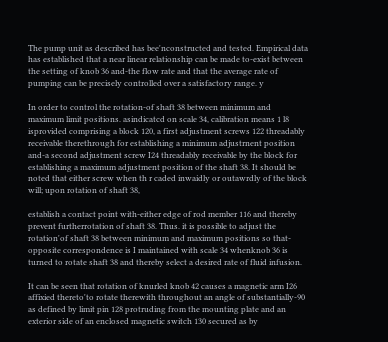The pump unit as described has bee'nconstructed and tested. Empirical data has established that a near linear relationship can be made to-exist between the setting of knob 36 and-the flow rate and that the average rate of pumping can be precisely controlled over a satisfactory range. y

In order to control the rotation-of shaft 38 between minimum and maximum limit positions. asindicatcd on scale 34, calibration means 1 l8 isprovided comprising a block 120, a first adjustment screws 122 threadably receivable therethrough for establishing a minimum adjustrnent position and-a second adjustment screw I24 threadably receivable by the block for establishing a maximum adjustment position of the shaft 38. It should be noted that either screw when th r caded inwaidly or outawrdly of the block will; upon rotation of shaft 38,

establish a contact point with-either edge of rod member 116 and thereby prevent furtherrotation of shaft 38. Thus. it is possible to adjust the rotation'of shaft 38 between minimum and maximum positions so that-opposite correspondence is I maintained with scale 34 whenknob 36 is turned to rotate shaft 38 and thereby select a desired rate of fluid infusion.

It can be seen that rotation of knurled knob 42 causes a magnetic arm I26 affixied thereto'to rotate therewith throughout an angle of substantially-90 as defined by limit pin 128 protruding from the mounting plate and an exterior side of an enclosed magnetic switch 130 secured as by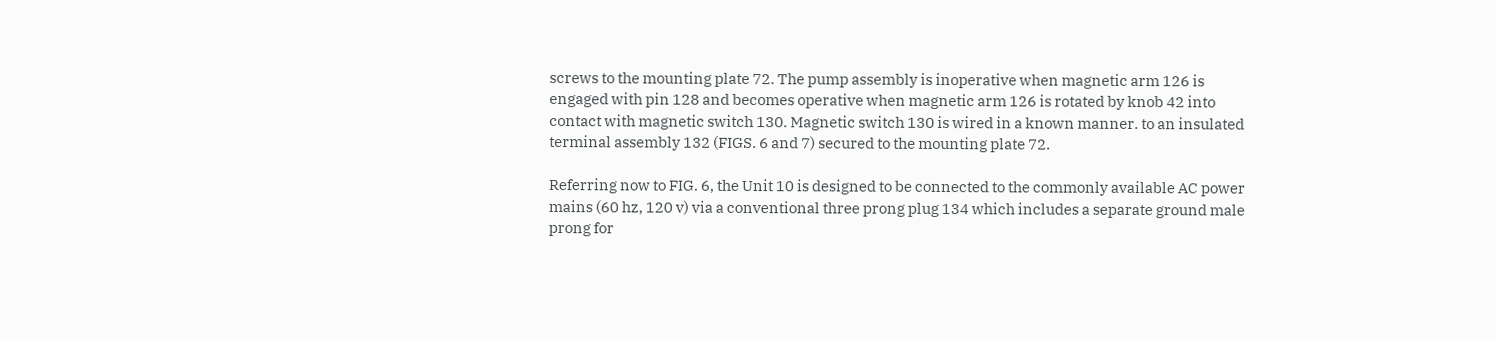screws to the mounting plate 72. The pump assembly is inoperative when magnetic arm 126 is engaged with pin 128 and becomes operative when magnetic arm 126 is rotated by knob 42 into contact with magnetic switch 130. Magnetic switch 130 is wired in a known manner. to an insulated terminal assembly 132 (FIGS. 6 and 7) secured to the mounting plate 72.

Referring now to FIG. 6, the Unit 10 is designed to be connected to the commonly available AC power mains (60 hz, 120 v) via a conventional three prong plug 134 which includes a separate ground male prong for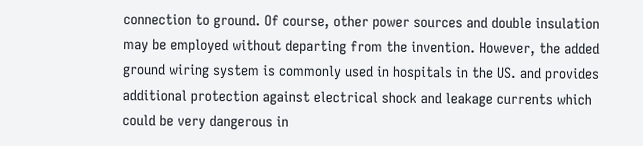connection to ground. Of course, other power sources and double insulation may be employed without departing from the invention. However, the added ground wiring system is commonly used in hospitals in the US. and provides additional protection against electrical shock and leakage currents which could be very dangerous in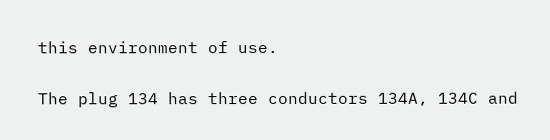this environment of use.

The plug 134 has three conductors 134A, 134C and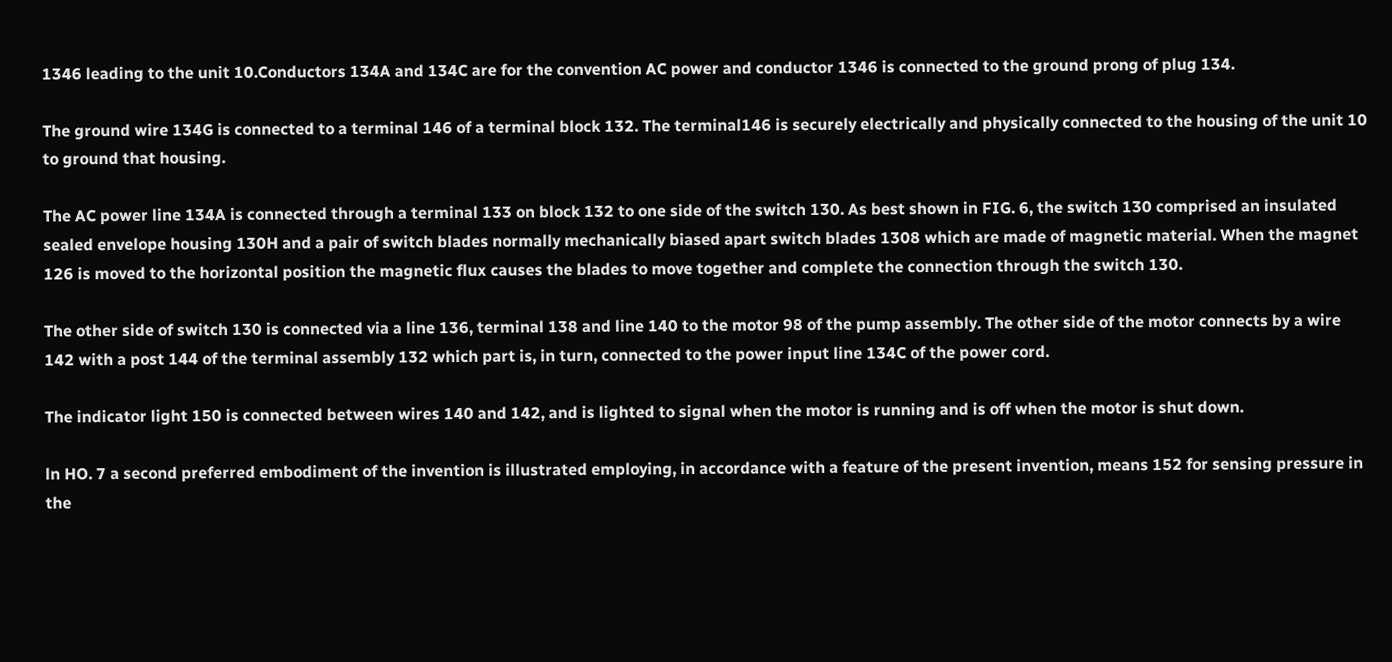1346 leading to the unit 10.Conductors 134A and 134C are for the convention AC power and conductor 1346 is connected to the ground prong of plug 134.

The ground wire 134G is connected to a terminal 146 of a terminal block 132. The terminal146 is securely electrically and physically connected to the housing of the unit 10 to ground that housing.

The AC power line 134A is connected through a terminal 133 on block 132 to one side of the switch 130. As best shown in FIG. 6, the switch 130 comprised an insulated sealed envelope housing 130H and a pair of switch blades normally mechanically biased apart switch blades 1308 which are made of magnetic material. When the magnet 126 is moved to the horizontal position the magnetic flux causes the blades to move together and complete the connection through the switch 130.

The other side of switch 130 is connected via a line 136, terminal 138 and line 140 to the motor 98 of the pump assembly. The other side of the motor connects by a wire 142 with a post 144 of the terminal assembly 132 which part is, in turn, connected to the power input line 134C of the power cord.

The indicator light 150 is connected between wires 140 and 142, and is lighted to signal when the motor is running and is off when the motor is shut down.

ln HO. 7 a second preferred embodiment of the invention is illustrated employing, in accordance with a feature of the present invention, means 152 for sensing pressure in the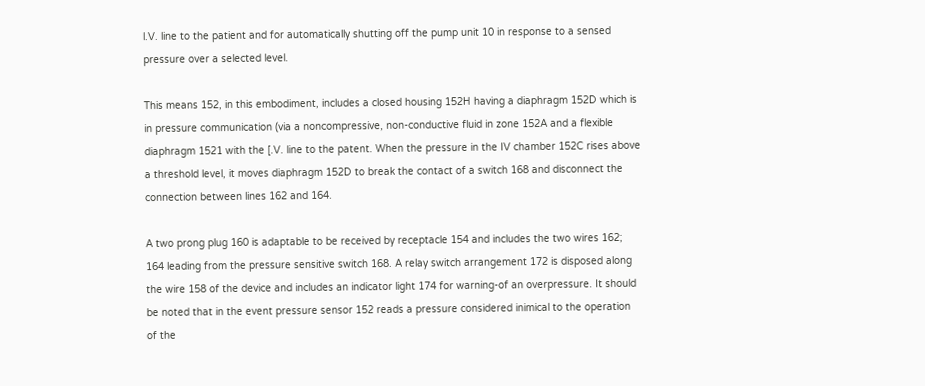l.V. line to the patient and for automatically shutting off the pump unit 10 in response to a sensed pressure over a selected level.

This means 152, in this embodiment, includes a closed housing 152H having a diaphragm 152D which is in pressure communication (via a noncompressive, non-conductive fluid in zone 152A and a flexible diaphragm 1521 with the [.V. line to the patent. When the pressure in the IV chamber 152C rises above a threshold level, it moves diaphragm 152D to break the contact of a switch 168 and disconnect the connection between lines 162 and 164.

A two prong plug 160 is adaptable to be received by receptacle 154 and includes the two wires 162; 164 leading from the pressure sensitive switch 168. A relay switch arrangement 172 is disposed along the wire 158 of the device and includes an indicator light 174 for warning-of an overpressure. It should be noted that in the event pressure sensor 152 reads a pressure considered inimical to the operation of the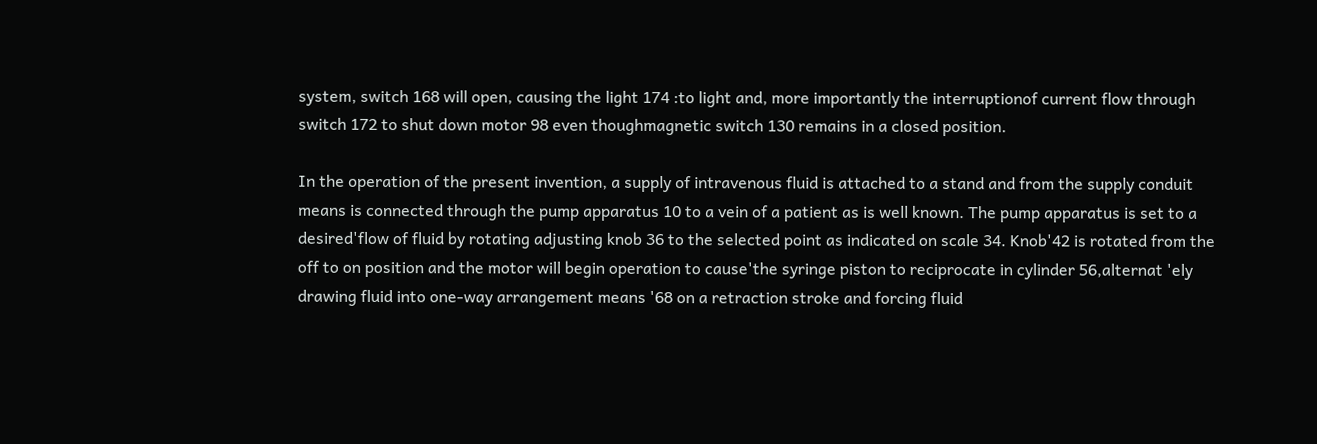system, switch 168 will open, causing the light 174 :to light and, more importantly the interruptionof current flow through switch 172 to shut down motor 98 even thoughmagnetic switch 130 remains in a closed position.

In the operation of the present invention, a supply of intravenous fluid is attached to a stand and from the supply conduit means is connected through the pump apparatus 10 to a vein of a patient as is well known. The pump apparatus is set to a desired'flow of fluid by rotating adjusting knob 36 to the selected point as indicated on scale 34. Knob'42 is rotated from the off to on position and the motor will begin operation to cause'the syringe piston to reciprocate in cylinder 56,alternat 'ely drawing fluid into one-way arrangement means '68 on a retraction stroke and forcing fluid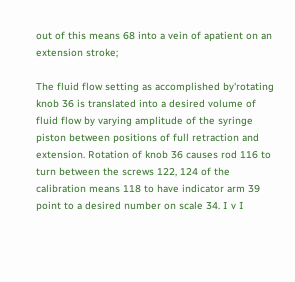out of this means 68 into a vein of apatient on an extension stroke;

The fluid flow setting as accomplished by'rotating knob 36 is translated into a desired volume of fluid flow by varying amplitude of the syringe piston between positions of full retraction and extension. Rotation of knob 36 causes rod 116 to turn between the screws 122, 124 of the calibration means 118 to have indicator arm 39 point to a desired number on scale 34. I v I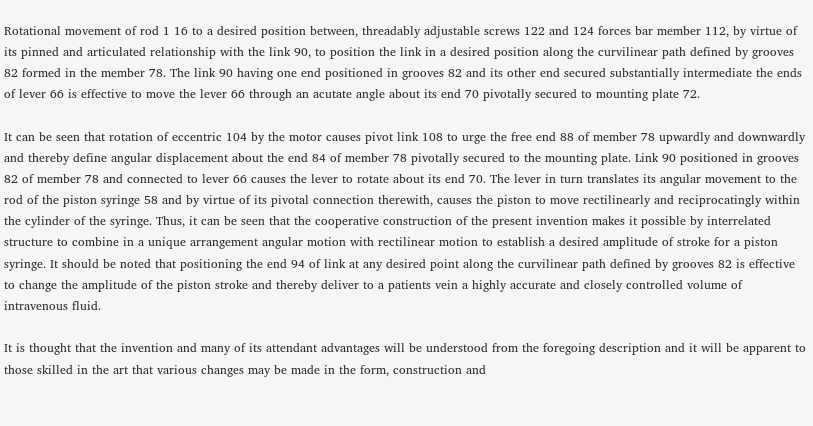Rotational movement of rod 1 16 to a desired position between, threadably adjustable screws 122 and 124 forces bar member 112, by virtue of its pinned and articulated relationship with the link 90, to position the link in a desired position along the curvilinear path defined by grooves 82 formed in the member 78. The link 90 having one end positioned in grooves 82 and its other end secured substantially intermediate the ends of lever 66 is effective to move the lever 66 through an acutate angle about its end 70 pivotally secured to mounting plate 72.

It can be seen that rotation of eccentric 104 by the motor causes pivot link 108 to urge the free end 88 of member 78 upwardly and downwardly and thereby define angular displacement about the end 84 of member 78 pivotally secured to the mounting plate. Link 90 positioned in grooves 82 of member 78 and connected to lever 66 causes the lever to rotate about its end 70. The lever in turn translates its angular movement to the rod of the piston syringe 58 and by virtue of its pivotal connection therewith, causes the piston to move rectilinearly and reciprocatingly within the cylinder of the syringe. Thus, it can be seen that the cooperative construction of the present invention makes it possible by interrelated structure to combine in a unique arrangement angular motion with rectilinear motion to establish a desired amplitude of stroke for a piston syringe. It should be noted that positioning the end 94 of link at any desired point along the curvilinear path defined by grooves 82 is effective to change the amplitude of the piston stroke and thereby deliver to a patients vein a highly accurate and closely controlled volume of intravenous fluid.

It is thought that the invention and many of its attendant advantages will be understood from the foregoing description and it will be apparent to those skilled in the art that various changes may be made in the form, construction and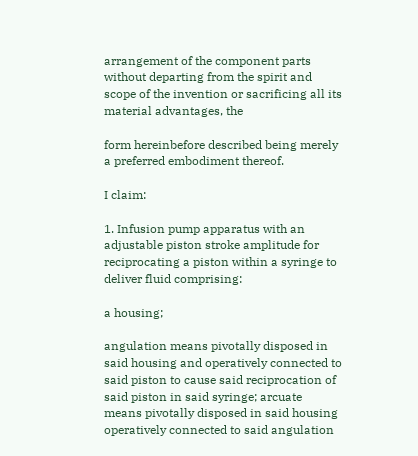arrangement of the component parts without departing from the spirit and scope of the invention or sacrificing all its material advantages, the

form hereinbefore described being merely a preferred embodiment thereof.

I claim:

1. Infusion pump apparatus with an adjustable piston stroke amplitude for reciprocating a piston within a syringe to deliver fluid comprising:

a housing;

angulation means pivotally disposed in said housing and operatively connected to said piston to cause said reciprocation of said piston in said syringe; arcuate means pivotally disposed in said housing operatively connected to said angulation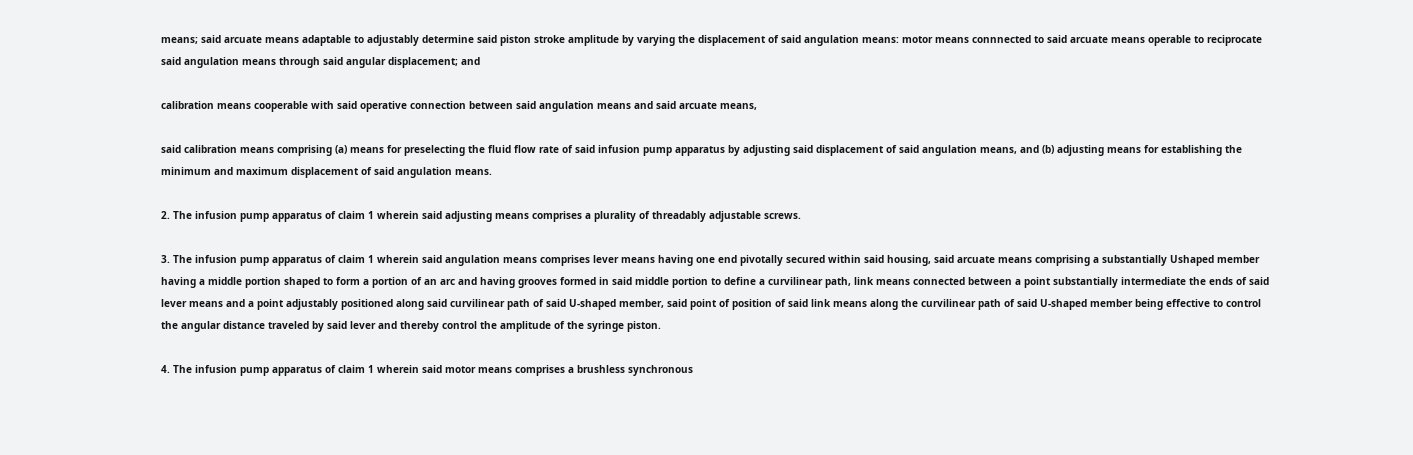means; said arcuate means adaptable to adjustably determine said piston stroke amplitude by varying the displacement of said angulation means: motor means connnected to said arcuate means operable to reciprocate said angulation means through said angular displacement; and

calibration means cooperable with said operative connection between said angulation means and said arcuate means,

said calibration means comprising (a) means for preselecting the fluid flow rate of said infusion pump apparatus by adjusting said displacement of said angulation means, and (b) adjusting means for establishing the minimum and maximum displacement of said angulation means.

2. The infusion pump apparatus of claim 1 wherein said adjusting means comprises a plurality of threadably adjustable screws.

3. The infusion pump apparatus of claim 1 wherein said angulation means comprises lever means having one end pivotally secured within said housing, said arcuate means comprising a substantially Ushaped member having a middle portion shaped to form a portion of an arc and having grooves formed in said middle portion to define a curvilinear path, link means connected between a point substantially intermediate the ends of said lever means and a point adjustably positioned along said curvilinear path of said U-shaped member, said point of position of said link means along the curvilinear path of said U-shaped member being effective to control the angular distance traveled by said lever and thereby control the amplitude of the syringe piston.

4. The infusion pump apparatus of claim 1 wherein said motor means comprises a brushless synchronous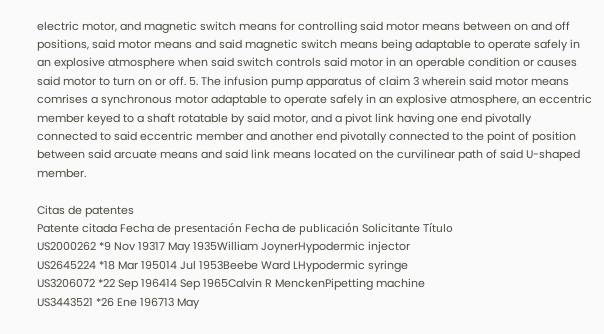electric motor, and magnetic switch means for controlling said motor means between on and off positions, said motor means and said magnetic switch means being adaptable to operate safely in an explosive atmosphere when said switch controls said motor in an operable condition or causes said motor to turn on or off. 5. The infusion pump apparatus of claim 3 wherein said motor means comrises a synchronous motor adaptable to operate safely in an explosive atmosphere, an eccentric member keyed to a shaft rotatable by said motor, and a pivot link having one end pivotally connected to said eccentric member and another end pivotally connected to the point of position between said arcuate means and said link means located on the curvilinear path of said U-shaped member.

Citas de patentes
Patente citada Fecha de presentación Fecha de publicación Solicitante Título
US2000262 *9 Nov 19317 May 1935William JoynerHypodermic injector
US2645224 *18 Mar 195014 Jul 1953Beebe Ward LHypodermic syringe
US3206072 *22 Sep 196414 Sep 1965Calvin R MenckenPipetting machine
US3443521 *26 Ene 196713 May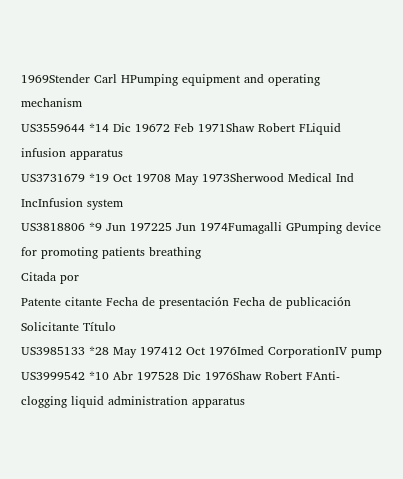1969Stender Carl HPumping equipment and operating mechanism
US3559644 *14 Dic 19672 Feb 1971Shaw Robert FLiquid infusion apparatus
US3731679 *19 Oct 19708 May 1973Sherwood Medical Ind IncInfusion system
US3818806 *9 Jun 197225 Jun 1974Fumagalli GPumping device for promoting patients breathing
Citada por
Patente citante Fecha de presentación Fecha de publicación Solicitante Título
US3985133 *28 May 197412 Oct 1976Imed CorporationIV pump
US3999542 *10 Abr 197528 Dic 1976Shaw Robert FAnti-clogging liquid administration apparatus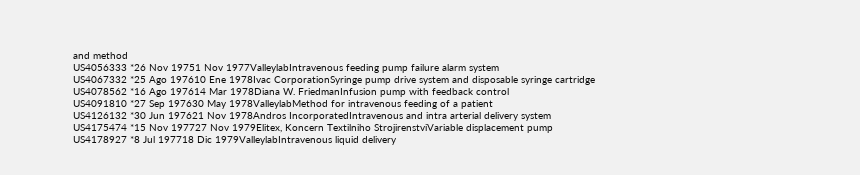and method
US4056333 *26 Nov 19751 Nov 1977ValleylabIntravenous feeding pump failure alarm system
US4067332 *25 Ago 197610 Ene 1978Ivac CorporationSyringe pump drive system and disposable syringe cartridge
US4078562 *16 Ago 197614 Mar 1978Diana W. FriedmanInfusion pump with feedback control
US4091810 *27 Sep 197630 May 1978ValleylabMethod for intravenous feeding of a patient
US4126132 *30 Jun 197621 Nov 1978Andros IncorporatedIntravenous and intra arterial delivery system
US4175474 *15 Nov 197727 Nov 1979Elitex, Koncern Textilniho StrojirenstviVariable displacement pump
US4178927 *8 Jul 197718 Dic 1979ValleylabIntravenous liquid delivery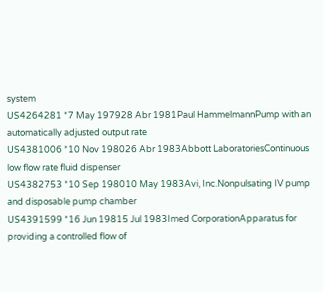system
US4264281 *7 May 197928 Abr 1981Paul HammelmannPump with an automatically adjusted output rate
US4381006 *10 Nov 198026 Abr 1983Abbott LaboratoriesContinuous low flow rate fluid dispenser
US4382753 *10 Sep 198010 May 1983Avi, Inc.Nonpulsating IV pump and disposable pump chamber
US4391599 *16 Jun 19815 Jul 1983Imed CorporationApparatus for providing a controlled flow of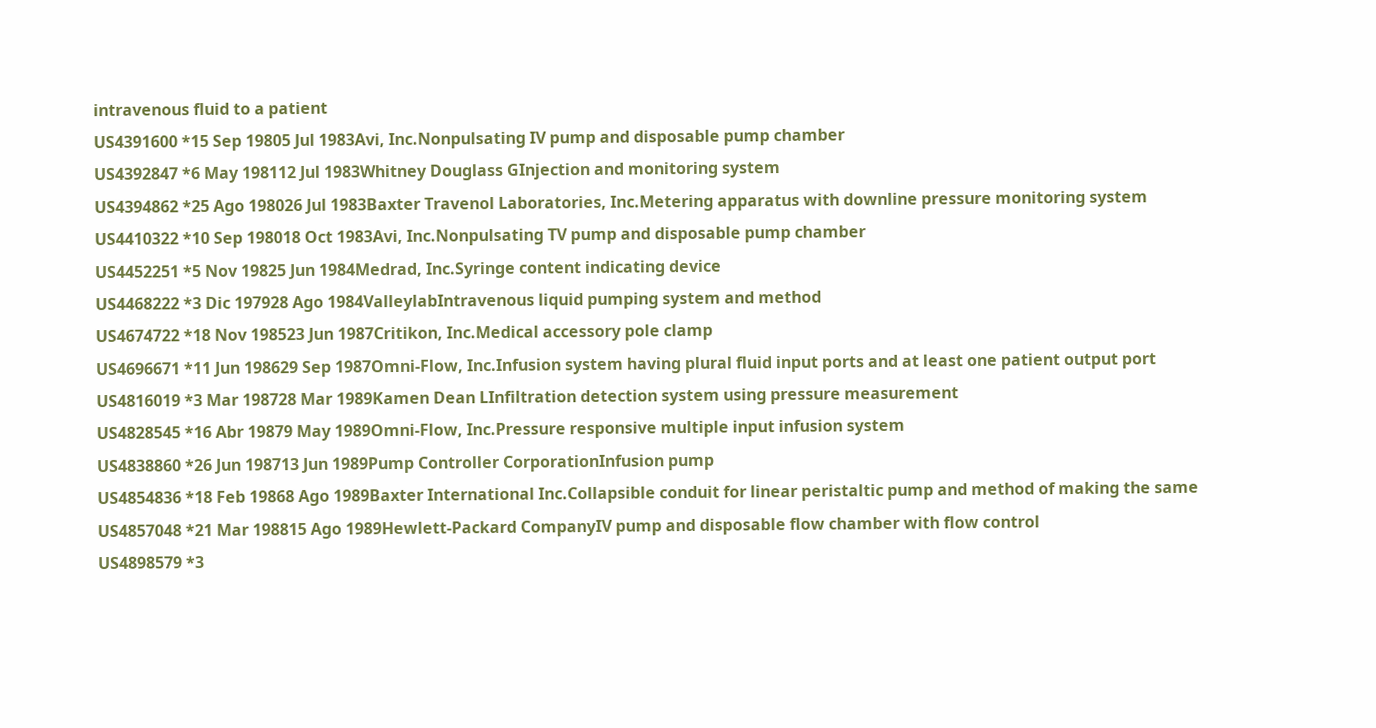intravenous fluid to a patient
US4391600 *15 Sep 19805 Jul 1983Avi, Inc.Nonpulsating IV pump and disposable pump chamber
US4392847 *6 May 198112 Jul 1983Whitney Douglass GInjection and monitoring system
US4394862 *25 Ago 198026 Jul 1983Baxter Travenol Laboratories, Inc.Metering apparatus with downline pressure monitoring system
US4410322 *10 Sep 198018 Oct 1983Avi, Inc.Nonpulsating TV pump and disposable pump chamber
US4452251 *5 Nov 19825 Jun 1984Medrad, Inc.Syringe content indicating device
US4468222 *3 Dic 197928 Ago 1984ValleylabIntravenous liquid pumping system and method
US4674722 *18 Nov 198523 Jun 1987Critikon, Inc.Medical accessory pole clamp
US4696671 *11 Jun 198629 Sep 1987Omni-Flow, Inc.Infusion system having plural fluid input ports and at least one patient output port
US4816019 *3 Mar 198728 Mar 1989Kamen Dean LInfiltration detection system using pressure measurement
US4828545 *16 Abr 19879 May 1989Omni-Flow, Inc.Pressure responsive multiple input infusion system
US4838860 *26 Jun 198713 Jun 1989Pump Controller CorporationInfusion pump
US4854836 *18 Feb 19868 Ago 1989Baxter International Inc.Collapsible conduit for linear peristaltic pump and method of making the same
US4857048 *21 Mar 198815 Ago 1989Hewlett-Packard CompanyIV pump and disposable flow chamber with flow control
US4898579 *3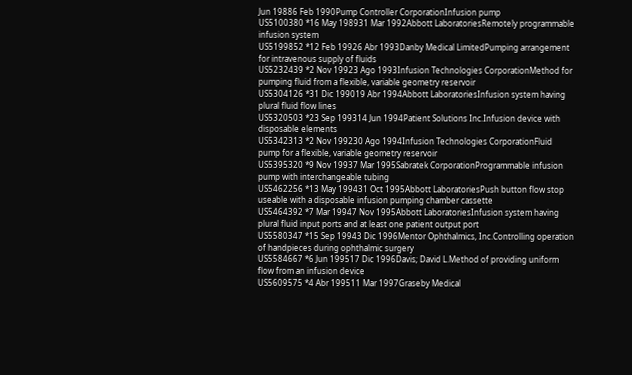Jun 19886 Feb 1990Pump Controller CorporationInfusion pump
US5100380 *16 May 198931 Mar 1992Abbott LaboratoriesRemotely programmable infusion system
US5199852 *12 Feb 19926 Abr 1993Danby Medical LimitedPumping arrangement for intravenous supply of fluids
US5232439 *2 Nov 19923 Ago 1993Infusion Technologies CorporationMethod for pumping fluid from a flexible, variable geometry reservoir
US5304126 *31 Dic 199019 Abr 1994Abbott LaboratoriesInfusion system having plural fluid flow lines
US5320503 *23 Sep 199314 Jun 1994Patient Solutions Inc.Infusion device with disposable elements
US5342313 *2 Nov 199230 Ago 1994Infusion Technologies CorporationFluid pump for a flexible, variable geometry reservoir
US5395320 *9 Nov 19937 Mar 1995Sabratek CorporationProgrammable infusion pump with interchangeable tubing
US5462256 *13 May 199431 Oct 1995Abbott LaboratoriesPush button flow stop useable with a disposable infusion pumping chamber cassette
US5464392 *7 Mar 19947 Nov 1995Abbott LaboratoriesInfusion system having plural fluid input ports and at least one patient output port
US5580347 *15 Sep 19943 Dic 1996Mentor Ophthalmics, Inc.Controlling operation of handpieces during ophthalmic surgery
US5584667 *6 Jun 199517 Dic 1996Davis; David L.Method of providing uniform flow from an infusion device
US5609575 *4 Abr 199511 Mar 1997Graseby Medical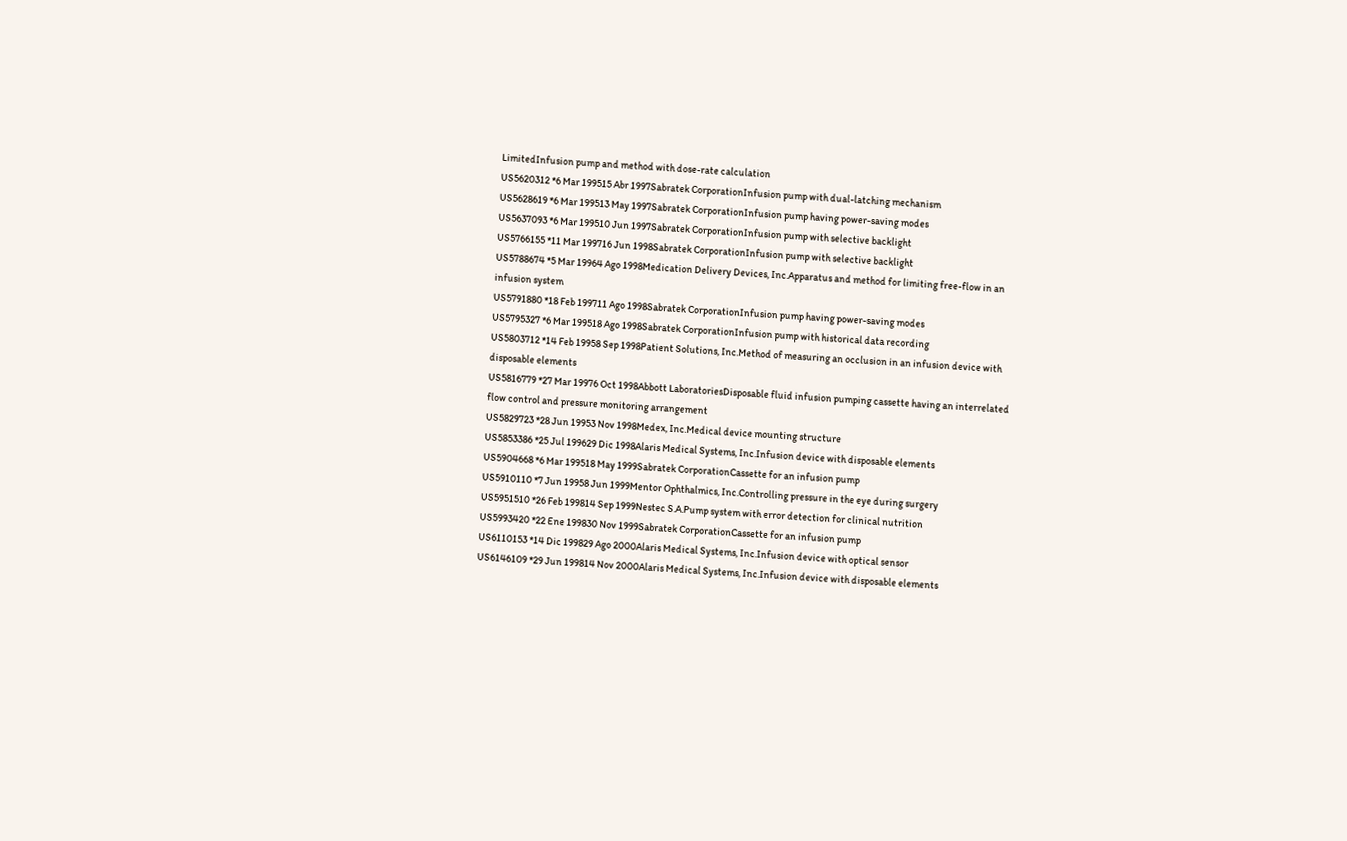LimitedInfusion pump and method with dose-rate calculation
US5620312 *6 Mar 199515 Abr 1997Sabratek CorporationInfusion pump with dual-latching mechanism
US5628619 *6 Mar 199513 May 1997Sabratek CorporationInfusion pump having power-saving modes
US5637093 *6 Mar 199510 Jun 1997Sabratek CorporationInfusion pump with selective backlight
US5766155 *11 Mar 199716 Jun 1998Sabratek CorporationInfusion pump with selective backlight
US5788674 *5 Mar 19964 Ago 1998Medication Delivery Devices, Inc.Apparatus and method for limiting free-flow in an infusion system
US5791880 *18 Feb 199711 Ago 1998Sabratek CorporationInfusion pump having power-saving modes
US5795327 *6 Mar 199518 Ago 1998Sabratek CorporationInfusion pump with historical data recording
US5803712 *14 Feb 19958 Sep 1998Patient Solutions, Inc.Method of measuring an occlusion in an infusion device with disposable elements
US5816779 *27 Mar 19976 Oct 1998Abbott LaboratoriesDisposable fluid infusion pumping cassette having an interrelated flow control and pressure monitoring arrangement
US5829723 *28 Jun 19953 Nov 1998Medex, Inc.Medical device mounting structure
US5853386 *25 Jul 199629 Dic 1998Alaris Medical Systems, Inc.Infusion device with disposable elements
US5904668 *6 Mar 199518 May 1999Sabratek CorporationCassette for an infusion pump
US5910110 *7 Jun 19958 Jun 1999Mentor Ophthalmics, Inc.Controlling pressure in the eye during surgery
US5951510 *26 Feb 199814 Sep 1999Nestec S.A.Pump system with error detection for clinical nutrition
US5993420 *22 Ene 199830 Nov 1999Sabratek CorporationCassette for an infusion pump
US6110153 *14 Dic 199829 Ago 2000Alaris Medical Systems, Inc.Infusion device with optical sensor
US6146109 *29 Jun 199814 Nov 2000Alaris Medical Systems, Inc.Infusion device with disposable elements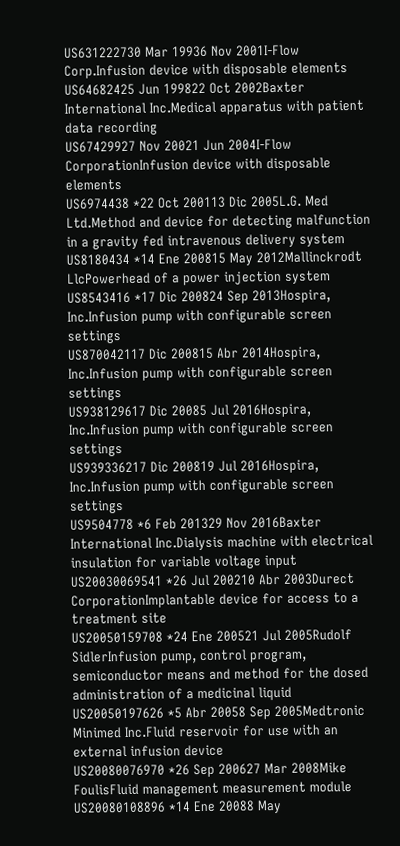US631222730 Mar 19936 Nov 2001I-Flow Corp.Infusion device with disposable elements
US64682425 Jun 199822 Oct 2002Baxter International Inc.Medical apparatus with patient data recording
US67429927 Nov 20021 Jun 2004I-Flow CorporationInfusion device with disposable elements
US6974438 *22 Oct 200113 Dic 2005L.G. Med Ltd.Method and device for detecting malfunction in a gravity fed intravenous delivery system
US8180434 *14 Ene 200815 May 2012Mallinckrodt LlcPowerhead of a power injection system
US8543416 *17 Dic 200824 Sep 2013Hospira, Inc.Infusion pump with configurable screen settings
US870042117 Dic 200815 Abr 2014Hospira, Inc.Infusion pump with configurable screen settings
US938129617 Dic 20085 Jul 2016Hospira, Inc.Infusion pump with configurable screen settings
US939336217 Dic 200819 Jul 2016Hospira, Inc.Infusion pump with configurable screen settings
US9504778 *6 Feb 201329 Nov 2016Baxter International Inc.Dialysis machine with electrical insulation for variable voltage input
US20030069541 *26 Jul 200210 Abr 2003Durect CorporationImplantable device for access to a treatment site
US20050159708 *24 Ene 200521 Jul 2005Rudolf SidlerInfusion pump, control program, semiconductor means and method for the dosed administration of a medicinal liquid
US20050197626 *5 Abr 20058 Sep 2005Medtronic Minimed Inc.Fluid reservoir for use with an external infusion device
US20080076970 *26 Sep 200627 Mar 2008Mike FoulisFluid management measurement module
US20080108896 *14 Ene 20088 May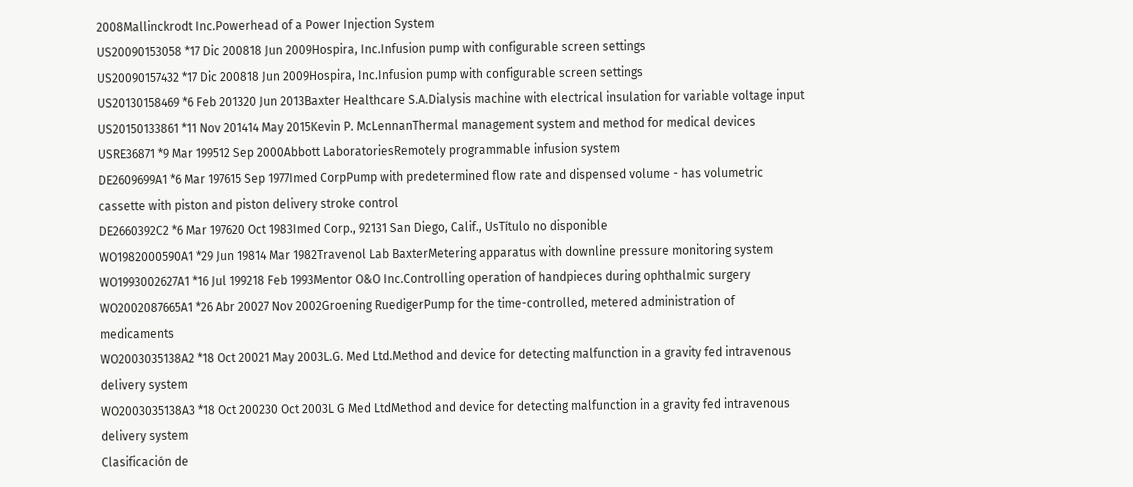2008Mallinckrodt Inc.Powerhead of a Power Injection System
US20090153058 *17 Dic 200818 Jun 2009Hospira, Inc.Infusion pump with configurable screen settings
US20090157432 *17 Dic 200818 Jun 2009Hospira, Inc.Infusion pump with configurable screen settings
US20130158469 *6 Feb 201320 Jun 2013Baxter Healthcare S.A.Dialysis machine with electrical insulation for variable voltage input
US20150133861 *11 Nov 201414 May 2015Kevin P. McLennanThermal management system and method for medical devices
USRE36871 *9 Mar 199512 Sep 2000Abbott LaboratoriesRemotely programmable infusion system
DE2609699A1 *6 Mar 197615 Sep 1977Imed CorpPump with predetermined flow rate and dispensed volume - has volumetric cassette with piston and piston delivery stroke control
DE2660392C2 *6 Mar 197620 Oct 1983Imed Corp., 92131 San Diego, Calif., UsTítulo no disponible
WO1982000590A1 *29 Jun 19814 Mar 1982Travenol Lab BaxterMetering apparatus with downline pressure monitoring system
WO1993002627A1 *16 Jul 199218 Feb 1993Mentor O&O Inc.Controlling operation of handpieces during ophthalmic surgery
WO2002087665A1 *26 Abr 20027 Nov 2002Groening RuedigerPump for the time-controlled, metered administration of medicaments
WO2003035138A2 *18 Oct 20021 May 2003L.G. Med Ltd.Method and device for detecting malfunction in a gravity fed intravenous delivery system
WO2003035138A3 *18 Oct 200230 Oct 2003L G Med LtdMethod and device for detecting malfunction in a gravity fed intravenous delivery system
Clasificación de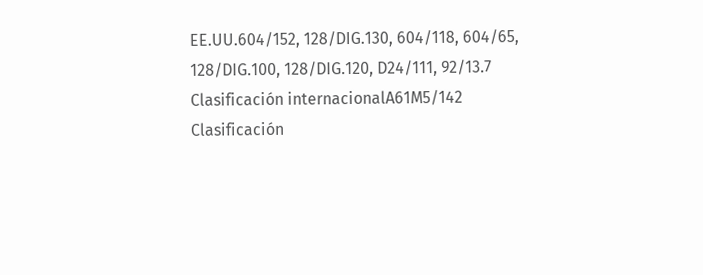EE.UU.604/152, 128/DIG.130, 604/118, 604/65, 128/DIG.100, 128/DIG.120, D24/111, 92/13.7
Clasificación internacionalA61M5/142
Clasificación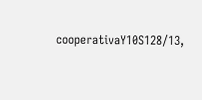cooperativaY10S128/13,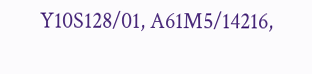Y10S128/01, A61M5/14216,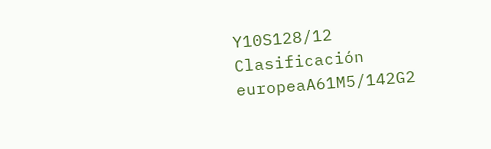Y10S128/12
Clasificación europeaA61M5/142G2